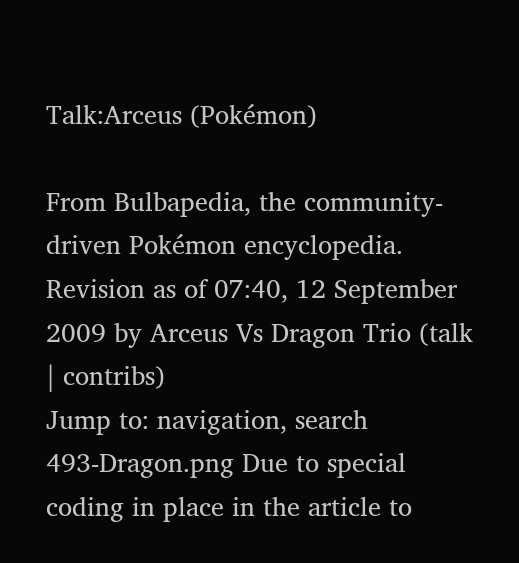Talk:Arceus (Pokémon)

From Bulbapedia, the community-driven Pokémon encyclopedia.
Revision as of 07:40, 12 September 2009 by Arceus Vs Dragon Trio (talk | contribs)
Jump to: navigation, search
493-Dragon.png Due to special coding in place in the article to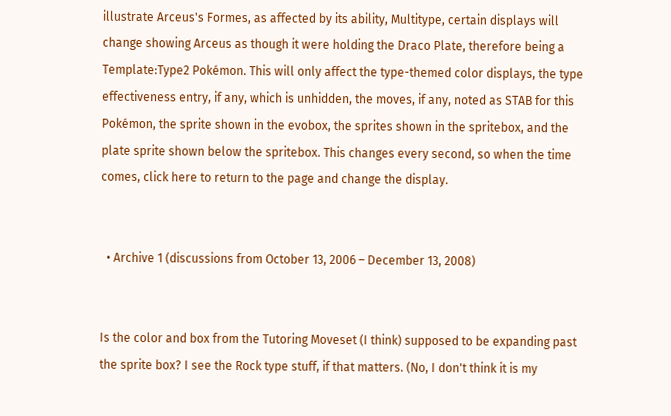illustrate Arceus's Formes, as affected by its ability, Multitype, certain displays will change showing Arceus as though it were holding the Draco Plate, therefore being a Template:Type2 Pokémon. This will only affect the type-themed color displays, the type effectiveness entry, if any, which is unhidden, the moves, if any, noted as STAB for this Pokémon, the sprite shown in the evobox, the sprites shown in the spritebox, and the plate sprite shown below the spritebox. This changes every second, so when the time comes, click here to return to the page and change the display.


  • Archive 1 (discussions from October 13, 2006 – December 13, 2008)


Is the color and box from the Tutoring Moveset (I think) supposed to be expanding past the sprite box? I see the Rock type stuff, if that matters. (No, I don't think it is my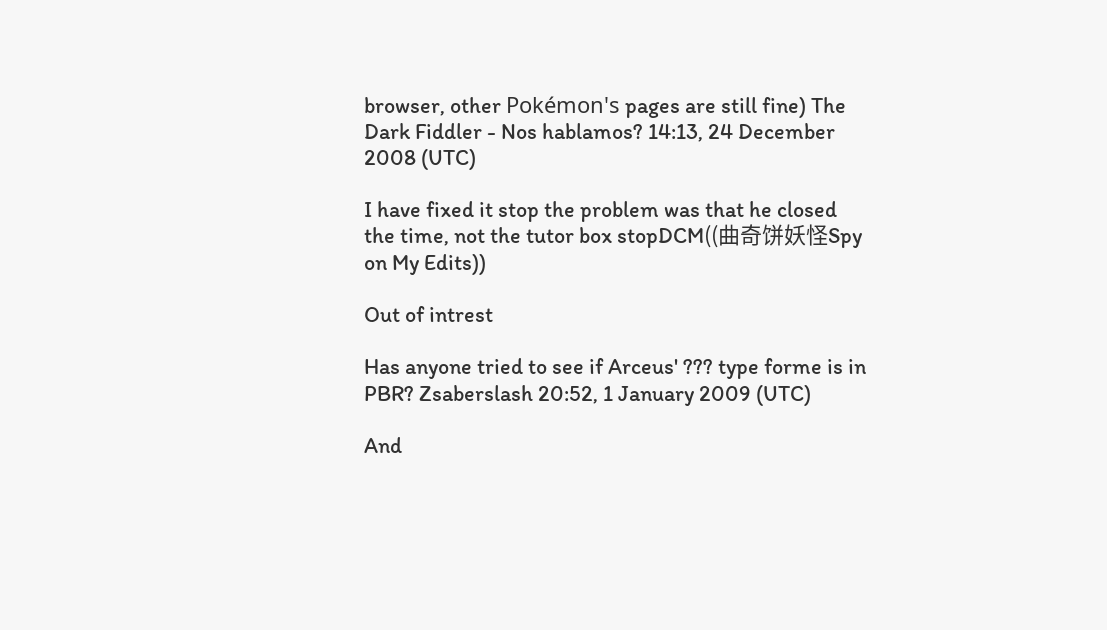browser, other Pokémon's pages are still fine) The Dark Fiddler - Nos hablamos? 14:13, 24 December 2008 (UTC)

I have fixed it stop the problem was that he closed the time, not the tutor box stopDCM((曲奇饼妖怪Spy on My Edits))

Out of intrest

Has anyone tried to see if Arceus' ??? type forme is in PBR? Zsaberslash 20:52, 1 January 2009 (UTC)

And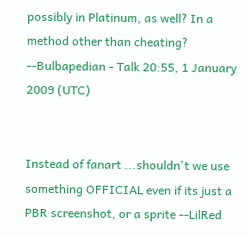possibly in Platinum, as well? In a method other than cheating? --Bulbapedian - Talk 20:55, 1 January 2009 (UTC)


Instead of fanart ...shouldn't we use something OFFICIAL even if its just a PBR screenshot, or a sprite --LilRed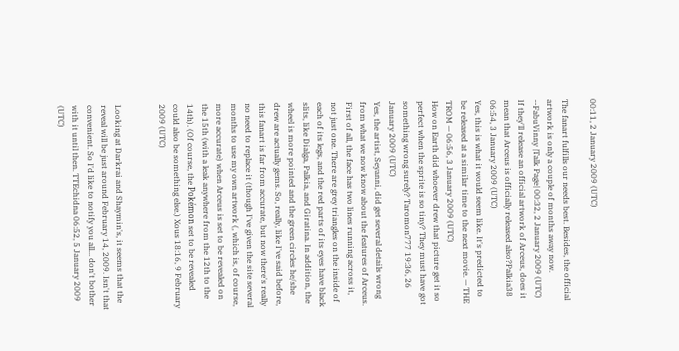00:11, 2 January 2009 (UTC)

The fanart fulfills our needs best. Besides, the official artwork is only a couple of months away now. --FabuVinny |Talk Page| 00:32, 2 January 2009 (UTC)
If they'll release an official artwork of Arceus, does it mean that Arceus is officially released also?Palkia38 06:54, 3 January 2009 (UTC)
Yes, this is what it would seem like. It's predicted to be released at a similar time to the next movie. — THE TROM — 06:56, 3 January 2009 (UTC)
How on Earth did whoever drew that picture get it so perfect when the sprite is so tiny? They must have got something wrong surely? Taromon777 19:36, 26 January 2009 (UTC)
Yes, the artist, Seyanni, did get several details wrong from what we now know about the features of Arceus. First of all, the face has two lines running across it, not just one. There are grey triangles on the inside of each of its legs, and the red parts of its eyes have black slits, like Dialga, Palkia, and Giratina. In addition, the wheel is more pointed and the green circles he/she drew are actually gems. So, really, like I've said before, this fanart is far from accurate, but now there's really no need to replace it (though I've given the site several months to use my own artwork (, which is, of course, more accurate) when Arceus is set to be revealed on the 15th (with a leak anywhere from the 12th to the 14th). (Of course, the Pokémon set to be revealed could also be something else.) Xous 18:16, 9 February 2009 (UTC)


Looking at Darkrai and Shaymin's, it seems that the reveal will be just around February 14, 2009. Isn't that convenient. So I'd like to notify you all... don't bother with it until then. TTEchidna 06:52, 5 January 2009 (UTC)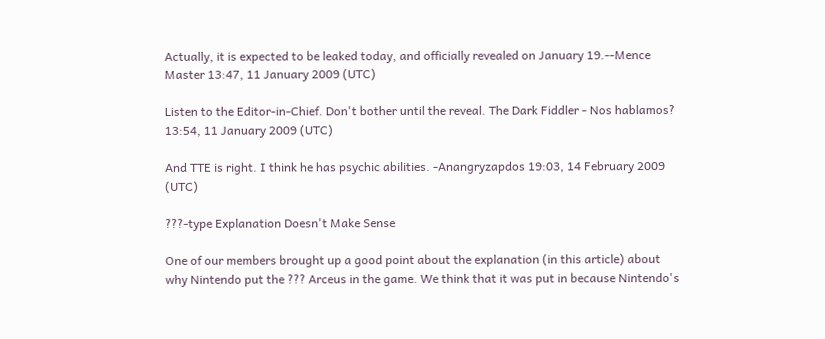Actually, it is expected to be leaked today, and officially revealed on January 19.--Mence Master 13:47, 11 January 2009 (UTC)

Listen to the Editor-in-Chief. Don't bother until the reveal. The Dark Fiddler - Nos hablamos? 13:54, 11 January 2009 (UTC)

And TTE is right. I think he has psychic abilities. -Anangryzapdos 19:03, 14 February 2009 (UTC)

???-type Explanation Doesn't Make Sense

One of our members brought up a good point about the explanation (in this article) about why Nintendo put the ??? Arceus in the game. We think that it was put in because Nintendo's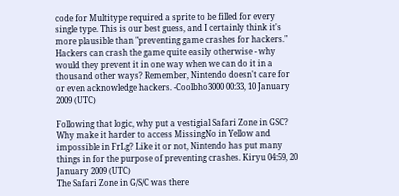code for Multitype required a sprite to be filled for every single type. This is our best guess, and I certainly think it's more plausible than "preventing game crashes for hackers." Hackers can crash the game quite easily otherwise - why would they prevent it in one way when we can do it in a thousand other ways? Remember, Nintendo doesn't care for or even acknowledge hackers. -Coolbho3000 00:33, 10 January 2009 (UTC)

Following that logic, why put a vestigial Safari Zone in GSC? Why make it harder to access MissingNo in Yellow and impossible in FrLg? Like it or not, Nintendo has put many things in for the purpose of preventing crashes. Kiryu 04:59, 20 January 2009 (UTC)
The Safari Zone in G/S/C was there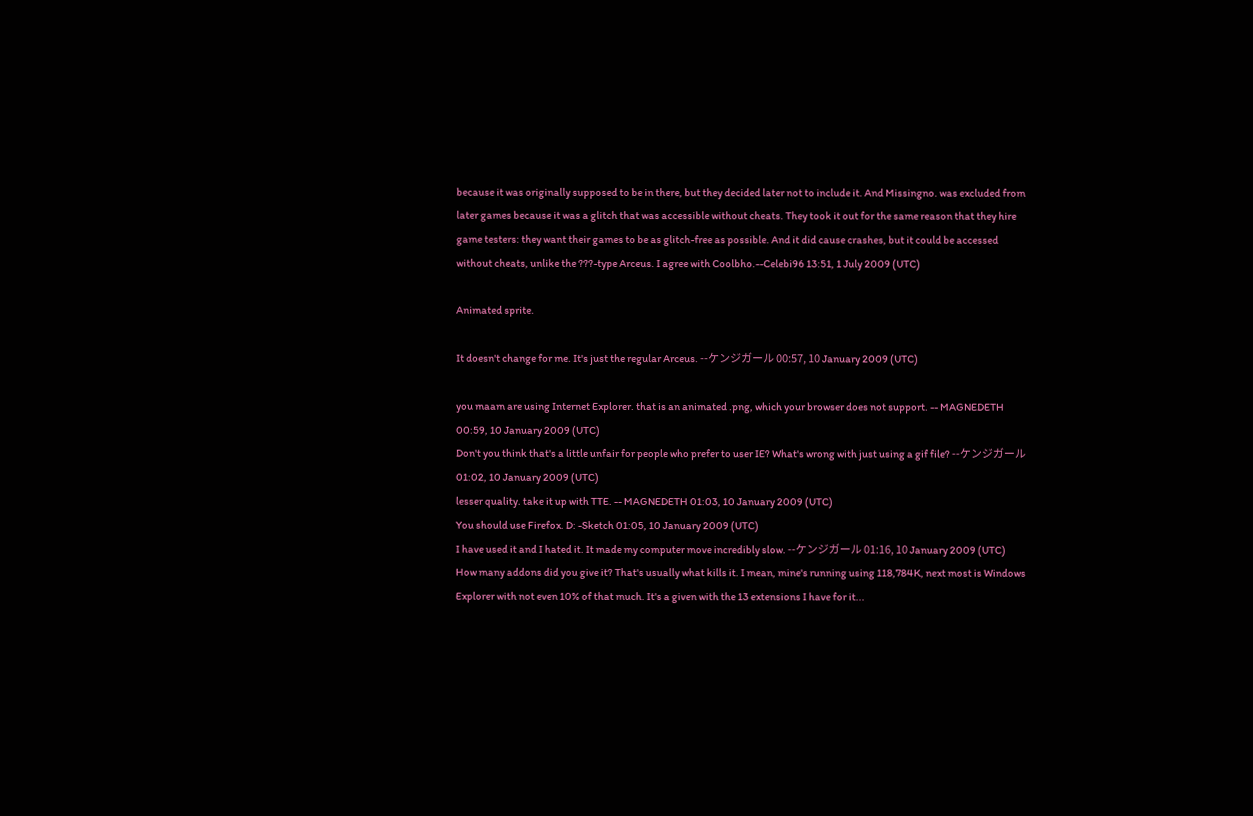because it was originally supposed to be in there, but they decided later not to include it. And Missingno. was excluded from later games because it was a glitch that was accessible without cheats. They took it out for the same reason that they hire game testers: they want their games to be as glitch-free as possible. And it did cause crashes, but it could be accessed without cheats, unlike the ???-type Arceus. I agree with Coolbho.--Celebi96 13:51, 1 July 2009 (UTC)

Animated sprite.

It doesn't change for me. It's just the regular Arceus. --ケンジガール 00:57, 10 January 2009 (UTC)

you maam are using Internet Explorer. that is an animated .png, which your browser does not support. -- MAGNEDETH 00:59, 10 January 2009 (UTC)
Don't you think that's a little unfair for people who prefer to user IE? What's wrong with just using a gif file? --ケンジガール 01:02, 10 January 2009 (UTC)
lesser quality. take it up with TTE. -- MAGNEDETH 01:03, 10 January 2009 (UTC)
You should use Firefox. D: -Sketch 01:05, 10 January 2009 (UTC)
I have used it and I hated it. It made my computer move incredibly slow. --ケンジガール 01:16, 10 January 2009 (UTC)
How many addons did you give it? That's usually what kills it. I mean, mine's running using 118,784K, next most is Windows Explorer with not even 10% of that much. It's a given with the 13 extensions I have for it...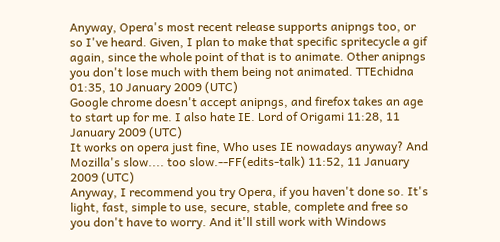Anyway, Opera's most recent release supports anipngs too, or so I've heard. Given, I plan to make that specific spritecycle a gif again, since the whole point of that is to animate. Other anipngs you don't lose much with them being not animated. TTEchidna 01:35, 10 January 2009 (UTC)
Google chrome doesn't accept anipngs, and firefox takes an age to start up for me. I also hate IE. Lord of Origami 11:28, 11 January 2009 (UTC)
It works on opera just fine, Who uses IE nowadays anyway? And Mozilla's slow.... too slow.--FF(edits-talk) 11:52, 11 January 2009 (UTC)
Anyway, I recommend you try Opera, if you haven't done so. It's light, fast, simple to use, secure, stable, complete and free so you don't have to worry. And it'll still work with Windows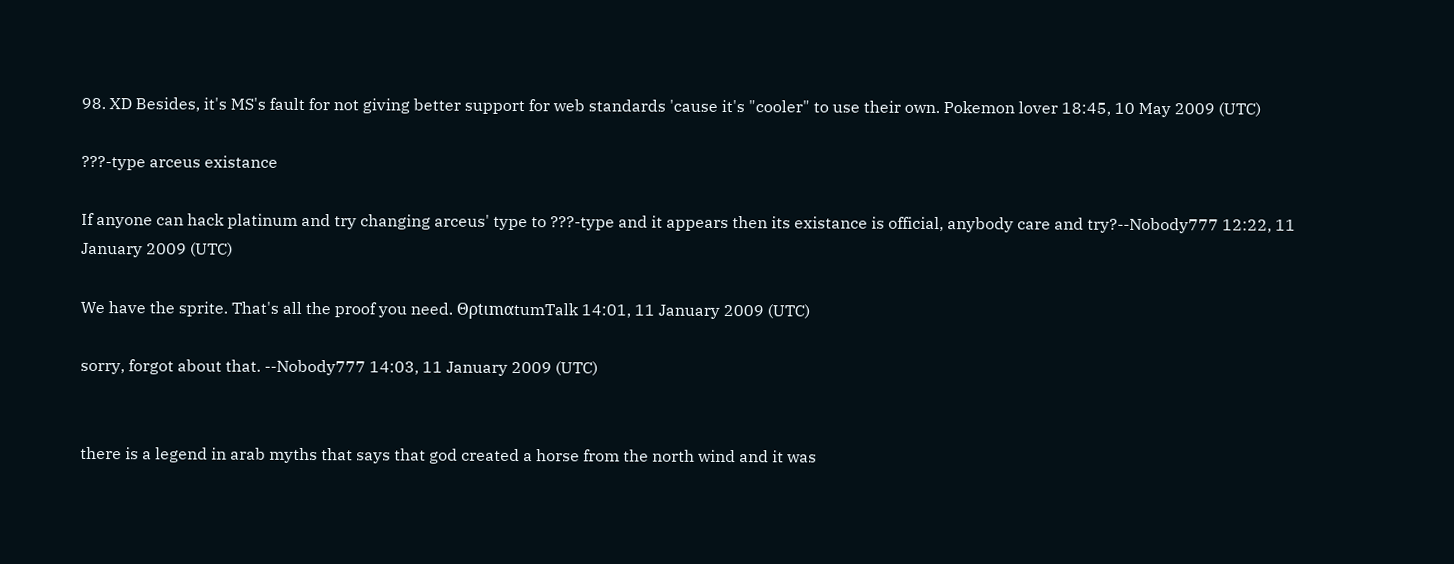98. XD Besides, it's MS's fault for not giving better support for web standards 'cause it's "cooler" to use their own. Pokemon lover 18:45, 10 May 2009 (UTC)

???-type arceus existance

If anyone can hack platinum and try changing arceus' type to ???-type and it appears then its existance is official, anybody care and try?--Nobody777 12:22, 11 January 2009 (UTC)

We have the sprite. That's all the proof you need. ΘρtιmαtumTalk 14:01, 11 January 2009 (UTC)

sorry, forgot about that. --Nobody777 14:03, 11 January 2009 (UTC)


there is a legend in arab myths that says that god created a horse from the north wind and it was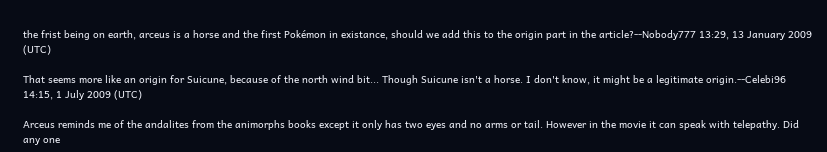the frist being on earth, arceus is a horse and the first Pokémon in existance, should we add this to the origin part in the article?--Nobody777 13:29, 13 January 2009 (UTC)

That seems more like an origin for Suicune, because of the north wind bit... Though Suicune isn't a horse. I don't know, it might be a legitimate origin.--Celebi96 14:15, 1 July 2009 (UTC)

Arceus reminds me of the andalites from the animorphs books except it only has two eyes and no arms or tail. However in the movie it can speak with telepathy. Did any one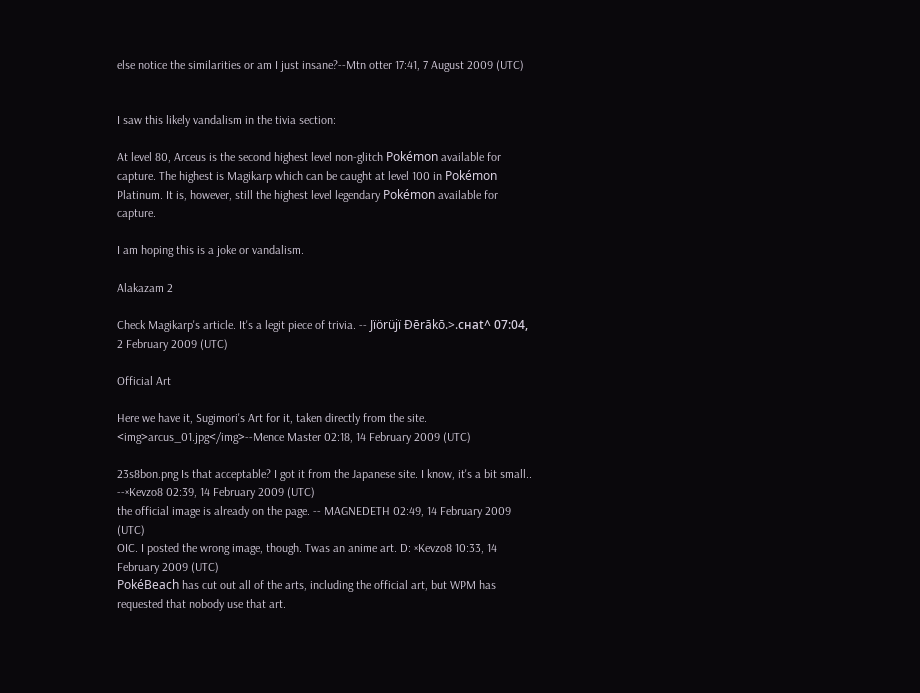else notice the similarities or am I just insane?--Mtn otter 17:41, 7 August 2009 (UTC)


I saw this likely vandalism in the tivia section:

At level 80, Arceus is the second highest level non-glitch Pokémon available for capture. The highest is Magikarp which can be caught at level 100 in Pokémon Platinum. It is, however, still the highest level legendary Pokémon available for capture.

I am hoping this is a joke or vandalism.

Alakazam 2

Check Magikarp's article. It's a legit piece of trivia. -- Jïörüjï Ðērākō.>.cнаt^ 07:04, 2 February 2009 (UTC)

Official Art

Here we have it, Sugimori's Art for it, taken directly from the site. <img>arcus_01.jpg</img>--Mence Master 02:18, 14 February 2009 (UTC)

23s8bon.png Is that acceptable? I got it from the Japanese site. I know, it's a bit small.. --×Kevzo8 02:39, 14 February 2009 (UTC)
the official image is already on the page. -- MAGNEDETH 02:49, 14 February 2009 (UTC)
OIC. I posted the wrong image, though. Twas an anime art. D: ×Kevzo8 10:33, 14 February 2009 (UTC)
PokéBeach has cut out all of the arts, including the official art, but WPM has requested that nobody use that art.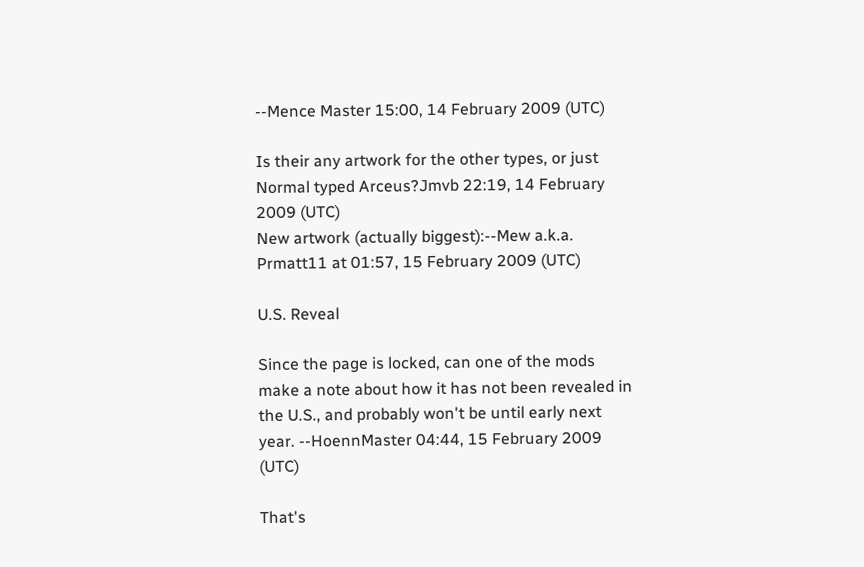--Mence Master 15:00, 14 February 2009 (UTC)

Is their any artwork for the other types, or just Normal typed Arceus?Jmvb 22:19, 14 February 2009 (UTC)
New artwork (actually biggest):--Mew a.k.a. Prmatt11 at 01:57, 15 February 2009 (UTC)

U.S. Reveal

Since the page is locked, can one of the mods make a note about how it has not been revealed in the U.S., and probably won't be until early next year. --HoennMaster 04:44, 15 February 2009 (UTC)

That's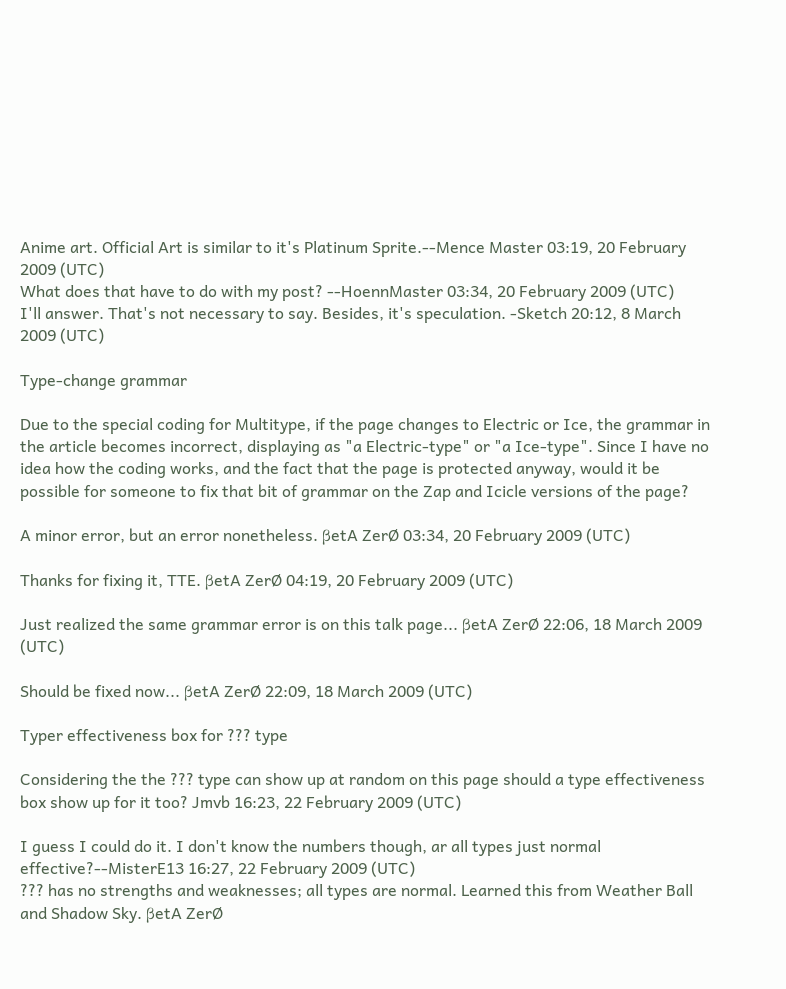Anime art. Official Art is similar to it's Platinum Sprite.--Mence Master 03:19, 20 February 2009 (UTC)
What does that have to do with my post? --HoennMaster 03:34, 20 February 2009 (UTC)
I'll answer. That's not necessary to say. Besides, it's speculation. -Sketch 20:12, 8 March 2009 (UTC)

Type-change grammar

Due to the special coding for Multitype, if the page changes to Electric or Ice, the grammar in the article becomes incorrect, displaying as "a Electric-type" or "a Ice-type". Since I have no idea how the coding works, and the fact that the page is protected anyway, would it be possible for someone to fix that bit of grammar on the Zap and Icicle versions of the page?

A minor error, but an error nonetheless. βetA ZerØ 03:34, 20 February 2009 (UTC)

Thanks for fixing it, TTE. βetA ZerØ 04:19, 20 February 2009 (UTC)

Just realized the same grammar error is on this talk page... βetA ZerØ 22:06, 18 March 2009 (UTC)

Should be fixed now... βetA ZerØ 22:09, 18 March 2009 (UTC)

Typer effectiveness box for ??? type

Considering the the ??? type can show up at random on this page should a type effectiveness box show up for it too? Jmvb 16:23, 22 February 2009 (UTC)

I guess I could do it. I don't know the numbers though, ar all types just normal effective?--MisterE13 16:27, 22 February 2009 (UTC)
??? has no strengths and weaknesses; all types are normal. Learned this from Weather Ball and Shadow Sky. βetA ZerØ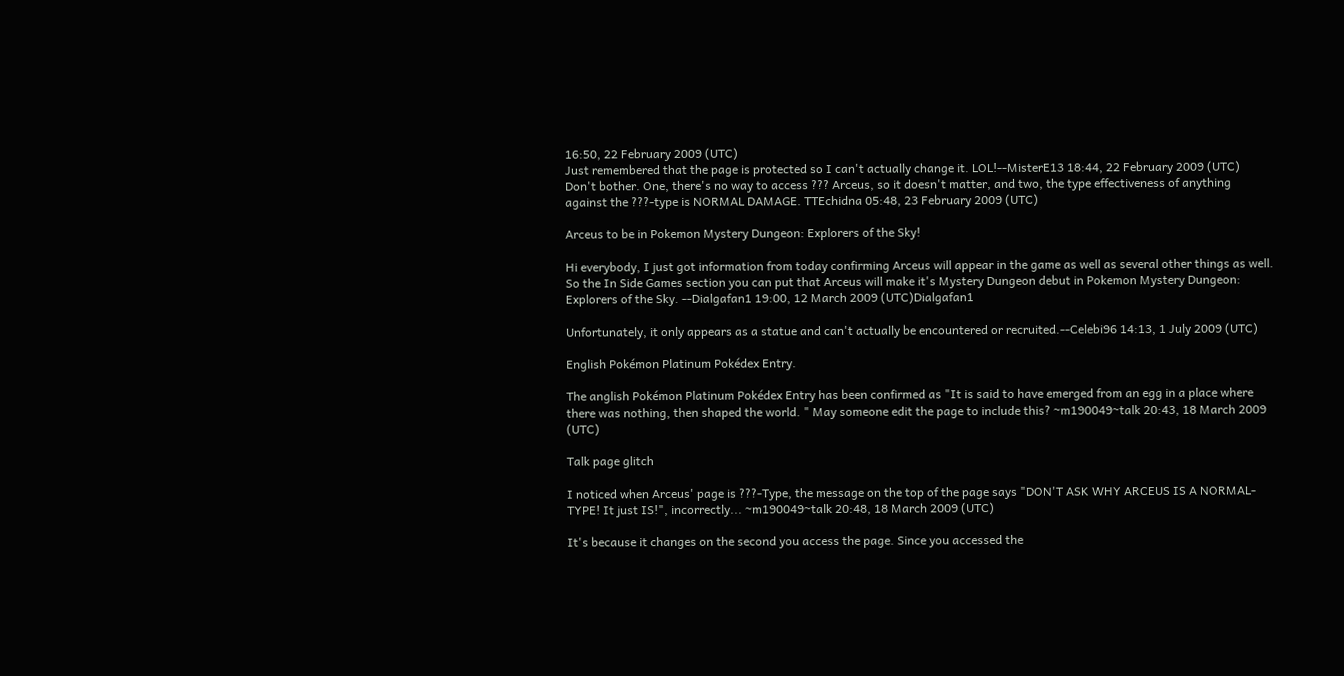16:50, 22 February 2009 (UTC)
Just remembered that the page is protected so I can't actually change it. LOL!--MisterE13 18:44, 22 February 2009 (UTC)
Don't bother. One, there's no way to access ??? Arceus, so it doesn't matter, and two, the type effectiveness of anything against the ???-type is NORMAL DAMAGE. TTEchidna 05:48, 23 February 2009 (UTC)

Arceus to be in Pokemon Mystery Dungeon: Explorers of the Sky!

Hi everybody, I just got information from today confirming Arceus will appear in the game as well as several other things as well. So the In Side Games section you can put that Arceus will make it's Mystery Dungeon debut in Pokemon Mystery Dungeon: Explorers of the Sky. --Dialgafan1 19:00, 12 March 2009 (UTC)Dialgafan1

Unfortunately, it only appears as a statue and can't actually be encountered or recruited.--Celebi96 14:13, 1 July 2009 (UTC)

English Pokémon Platinum Pokédex Entry.

The anglish Pokémon Platinum Pokédex Entry has been confirmed as "It is said to have emerged from an egg in a place where there was nothing, then shaped the world. " May someone edit the page to include this? ~m190049~talk 20:43, 18 March 2009 (UTC)

Talk page glitch

I noticed when Arceus' page is ???-Type, the message on the top of the page says "DON'T ASK WHY ARCEUS IS A NORMAL-TYPE! It just IS!", incorrectly... ~m190049~talk 20:48, 18 March 2009 (UTC)

It's because it changes on the second you access the page. Since you accessed the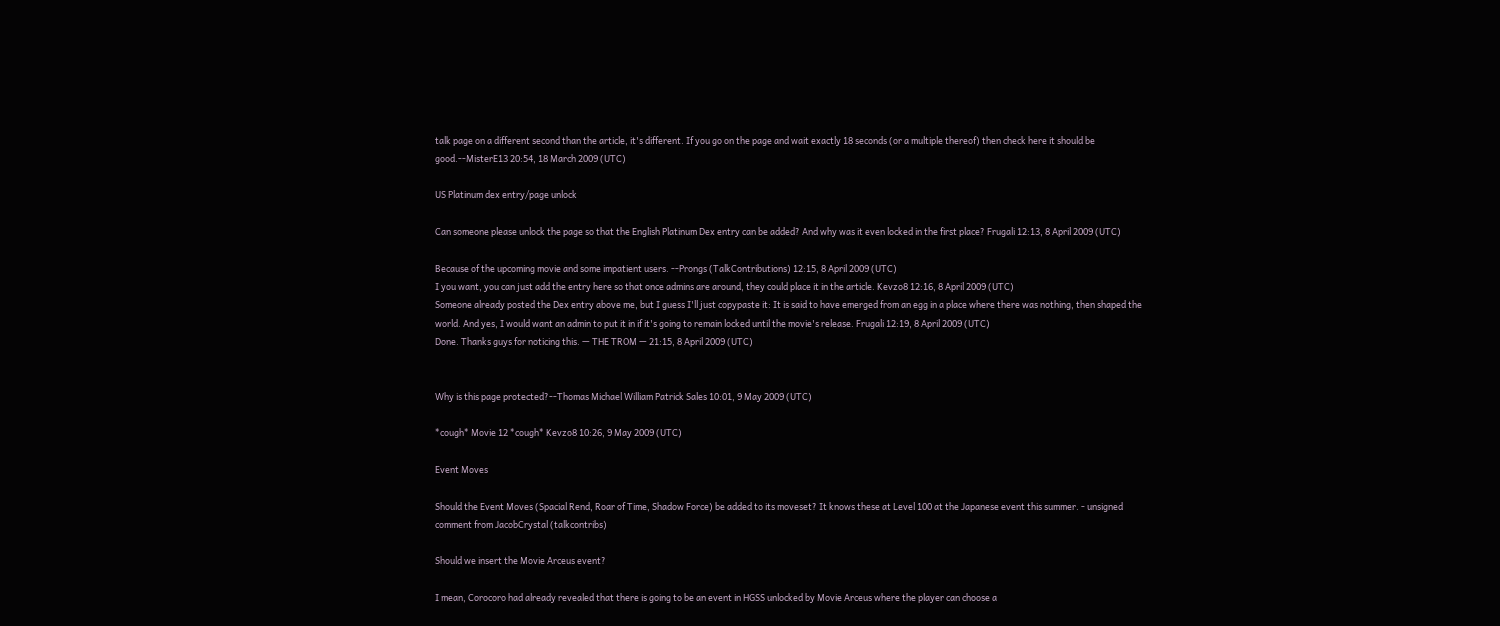talk page on a different second than the article, it's different. If you go on the page and wait exactly 18 seconds (or a multiple thereof) then check here it should be good.--MisterE13 20:54, 18 March 2009 (UTC)

US Platinum dex entry/page unlock

Can someone please unlock the page so that the English Platinum Dex entry can be added? And why was it even locked in the first place? Frugali 12:13, 8 April 2009 (UTC)

Because of the upcoming movie and some impatient users. --Prongs (TalkContributions) 12:15, 8 April 2009 (UTC)
I you want, you can just add the entry here so that once admins are around, they could place it in the article. Kevzo8 12:16, 8 April 2009 (UTC)
Someone already posted the Dex entry above me, but I guess I'll just copypaste it: It is said to have emerged from an egg in a place where there was nothing, then shaped the world. And yes, I would want an admin to put it in if it's going to remain locked until the movie's release. Frugali 12:19, 8 April 2009 (UTC)
Done. Thanks guys for noticing this. — THE TROM — 21:15, 8 April 2009 (UTC)


Why is this page protected?--Thomas Michael William Patrick Sales 10:01, 9 May 2009 (UTC)

*cough* Movie 12 *cough* Kevzo8 10:26, 9 May 2009 (UTC)

Event Moves

Should the Event Moves (Spacial Rend, Roar of Time, Shadow Force) be added to its moveset? It knows these at Level 100 at the Japanese event this summer. - unsigned comment from JacobCrystal (talkcontribs)

Should we insert the Movie Arceus event?

I mean, Corocoro had already revealed that there is going to be an event in HGSS unlocked by Movie Arceus where the player can choose a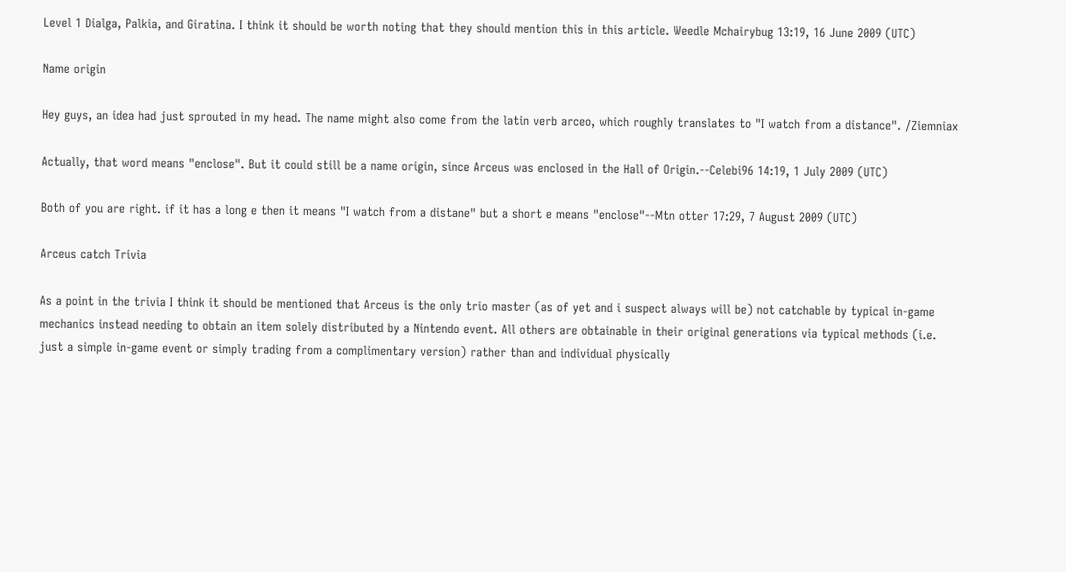Level 1 Dialga, Palkia, and Giratina. I think it should be worth noting that they should mention this in this article. Weedle Mchairybug 13:19, 16 June 2009 (UTC)

Name origin

Hey guys, an idea had just sprouted in my head. The name might also come from the latin verb arceo, which roughly translates to "I watch from a distance". /Ziemniax

Actually, that word means "enclose". But it could still be a name origin, since Arceus was enclosed in the Hall of Origin.--Celebi96 14:19, 1 July 2009 (UTC)

Both of you are right. if it has a long e then it means "I watch from a distane" but a short e means "enclose"--Mtn otter 17:29, 7 August 2009 (UTC)

Arceus catch Trivia

As a point in the trivia I think it should be mentioned that Arceus is the only trio master (as of yet and i suspect always will be) not catchable by typical in-game mechanics instead needing to obtain an item solely distributed by a Nintendo event. All others are obtainable in their original generations via typical methods (i.e. just a simple in-game event or simply trading from a complimentary version) rather than and individual physically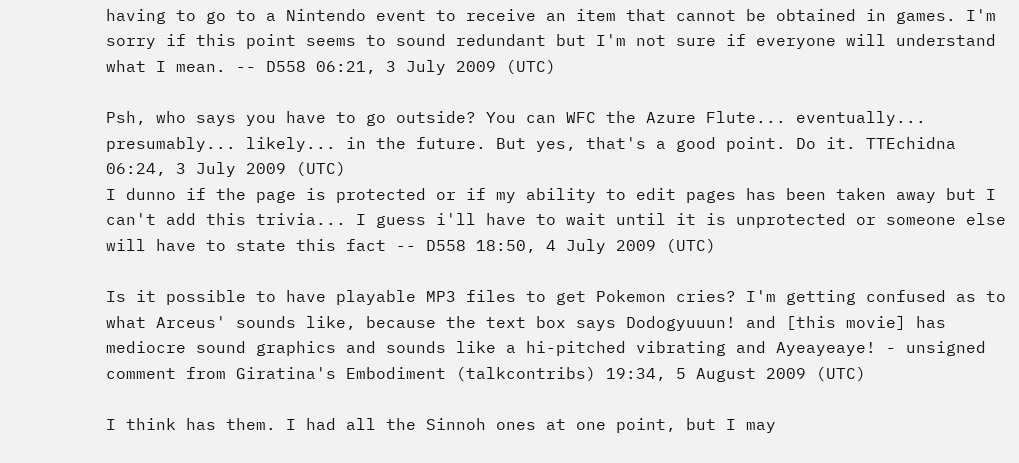having to go to a Nintendo event to receive an item that cannot be obtained in games. I'm sorry if this point seems to sound redundant but I'm not sure if everyone will understand what I mean. -- D558 06:21, 3 July 2009 (UTC)

Psh, who says you have to go outside? You can WFC the Azure Flute... eventually... presumably... likely... in the future. But yes, that's a good point. Do it. TTEchidna 06:24, 3 July 2009 (UTC)
I dunno if the page is protected or if my ability to edit pages has been taken away but I can't add this trivia... I guess i'll have to wait until it is unprotected or someone else will have to state this fact -- D558 18:50, 4 July 2009 (UTC)

Is it possible to have playable MP3 files to get Pokemon cries? I'm getting confused as to what Arceus' sounds like, because the text box says Dodogyuuun! and [this movie] has mediocre sound graphics and sounds like a hi-pitched vibrating and Ayeayeaye! - unsigned comment from Giratina's Embodiment (talkcontribs) 19:34, 5 August 2009 (UTC)

I think has them. I had all the Sinnoh ones at one point, but I may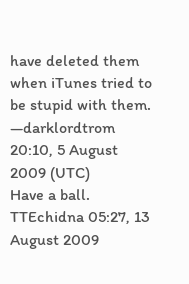have deleted them when iTunes tried to be stupid with them. —darklordtrom 20:10, 5 August 2009 (UTC)
Have a ball. TTEchidna 05:27, 13 August 2009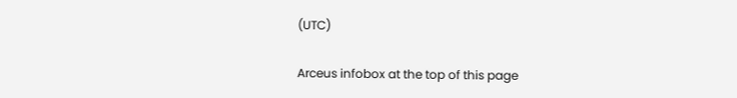(UTC)

Arceus infobox at the top of this page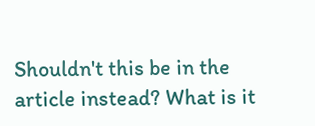Shouldn't this be in the article instead? What is it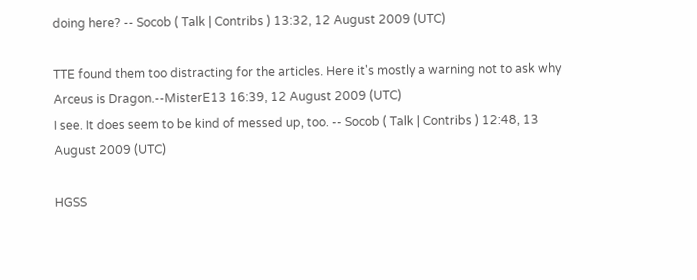doing here? -- Socob ( Talk | Contribs ) 13:32, 12 August 2009 (UTC)

TTE found them too distracting for the articles. Here it's mostly a warning not to ask why Arceus is Dragon.--MisterE13 16:39, 12 August 2009 (UTC)
I see. It does seem to be kind of messed up, too. -- Socob ( Talk | Contribs ) 12:48, 13 August 2009 (UTC)

HGSS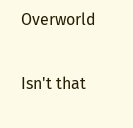Overworld

Isn't that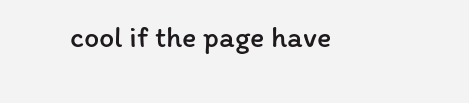cool if the page have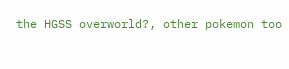the HGSS overworld?, other pokemon too